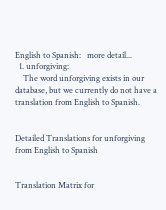English to Spanish:   more detail...
  1. unforgiving:
    The word unforgiving exists in our database, but we currently do not have a translation from English to Spanish.


Detailed Translations for unforgiving from English to Spanish


Translation Matrix for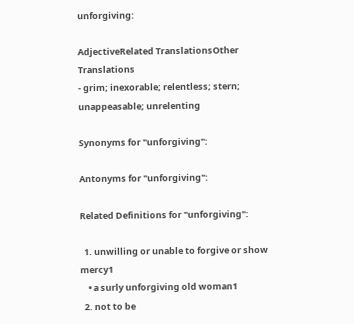unforgiving:

AdjectiveRelated TranslationsOther Translations
- grim; inexorable; relentless; stern; unappeasable; unrelenting

Synonyms for "unforgiving":

Antonyms for "unforgiving":

Related Definitions for "unforgiving":

  1. unwilling or unable to forgive or show mercy1
    • a surly unforgiving old woman1
  2. not to be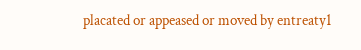placated or appeased or moved by entreaty1